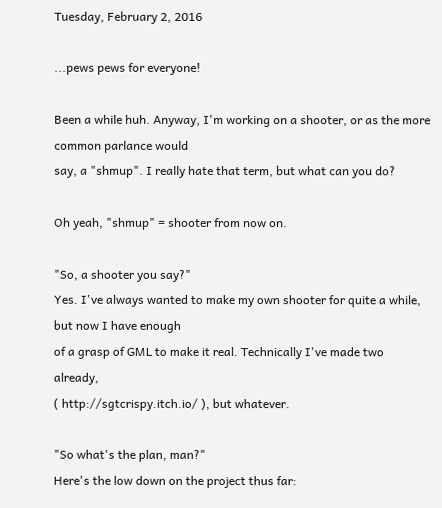Tuesday, February 2, 2016

...pews pews for everyone!

Been a while huh. Anyway, I'm working on a shooter, or as the more common parlance would
say, a "shmup". I really hate that term, but what can you do?

Oh yeah, "shmup" = shooter from now on.

"So, a shooter you say?"
Yes. I've always wanted to make my own shooter for quite a while,  but now I have enough
of a grasp of GML to make it real. Technically I've made two already,
( http://sgtcrispy.itch.io/ ), but whatever.

"So what's the plan, man?"
Here's the low down on the project thus far: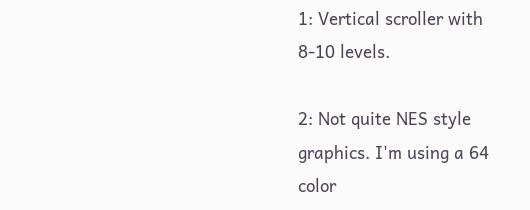1: Vertical scroller with 8-10 levels.

2: Not quite NES style graphics. I'm using a 64 color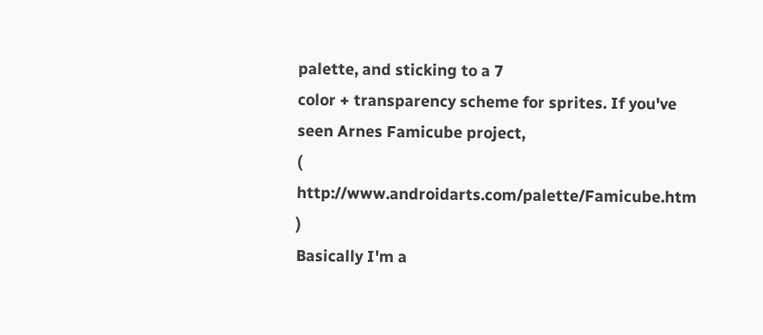palette, and sticking to a 7
color + transparency scheme for sprites. If you've seen Arnes Famicube project,
( http://www.androidarts.com/palette/Famicube.htm )
Basically I'm a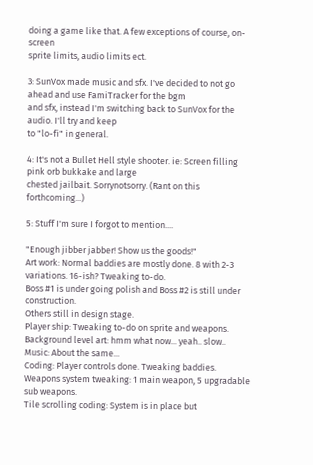doing a game like that. A few exceptions of course, on-screen
sprite limits, audio limits ect.

3: SunVox made music and sfx. I've decided to not go ahead and use FamiTracker for the bgm
and sfx, instead I'm switching back to SunVox for the audio. I'll try and keep
to "lo-fi" in general.

4: It's not a Bullet Hell style shooter. ie: Screen filling pink orb bukkake and large
chested jailbait. Sorrynotsorry. (Rant on this forthcoming...)

5: Stuff I'm sure I forgot to mention....

"Enough jibber jabber! Show us the goods!"
Art work: Normal baddies are mostly done. 8 with 2-3 variations. 16-ish? Tweaking to-do.
Boss #1 is under going polish and Boss #2 is still under construction.
Others still in design stage.
Player ship: Tweaking to-do on sprite and weapons.
Background level art: hmm what now... yeah.. slow..
Music: About the same...
Coding: Player controls done. Tweaking baddies.
Weapons system tweaking: 1 main weapon, 5 upgradable sub weapons.
Tile scrolling coding: System is in place but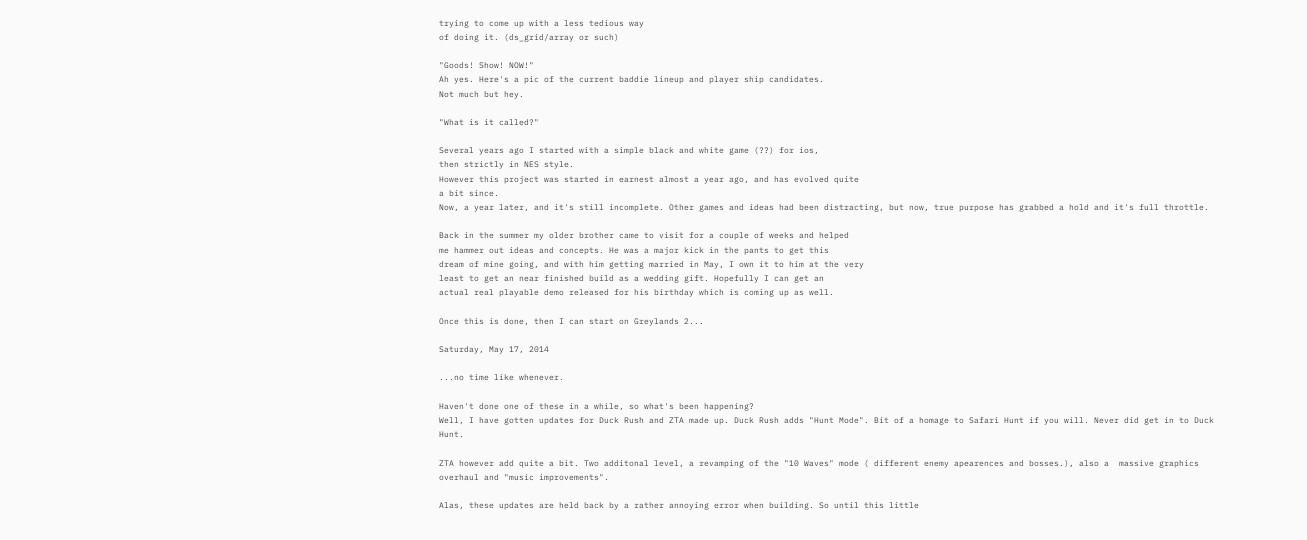trying to come up with a less tedious way
of doing it. (ds_grid/array or such)

"Goods! Show! NOW!"
Ah yes. Here's a pic of the current baddie lineup and player ship candidates.
Not much but hey.

"What is it called?"

Several years ago I started with a simple black and white game (??) for ios,
then strictly in NES style.
However this project was started in earnest almost a year ago, and has evolved quite
a bit since.
Now, a year later, and it's still incomplete. Other games and ideas had been distracting, but now, true purpose has grabbed a hold and it's full throttle.

Back in the summer my older brother came to visit for a couple of weeks and helped
me hammer out ideas and concepts. He was a major kick in the pants to get this
dream of mine going, and with him getting married in May, I own it to him at the very
least to get an near finished build as a wedding gift. Hopefully I can get an
actual real playable demo released for his birthday which is coming up as well.

Once this is done, then I can start on Greylands 2...

Saturday, May 17, 2014

...no time like whenever.

Haven't done one of these in a while, so what's been happening?
Well, I have gotten updates for Duck Rush and ZTA made up. Duck Rush adds "Hunt Mode". Bit of a homage to Safari Hunt if you will. Never did get in to Duck Hunt.

ZTA however add quite a bit. Two additonal level, a revamping of the "10 Waves" mode ( different enemy apearences and bosses.), also a  massive graphics overhaul and "music improvements".

Alas, these updates are held back by a rather annoying error when building. So until this little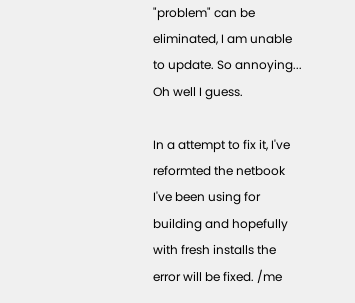"problem" can be eliminated, I am unable to update. So annoying... Oh well I guess.

In a attempt to fix it, I've reformted the netbook I've been using for building and hopefully with fresh installs the error will be fixed. /me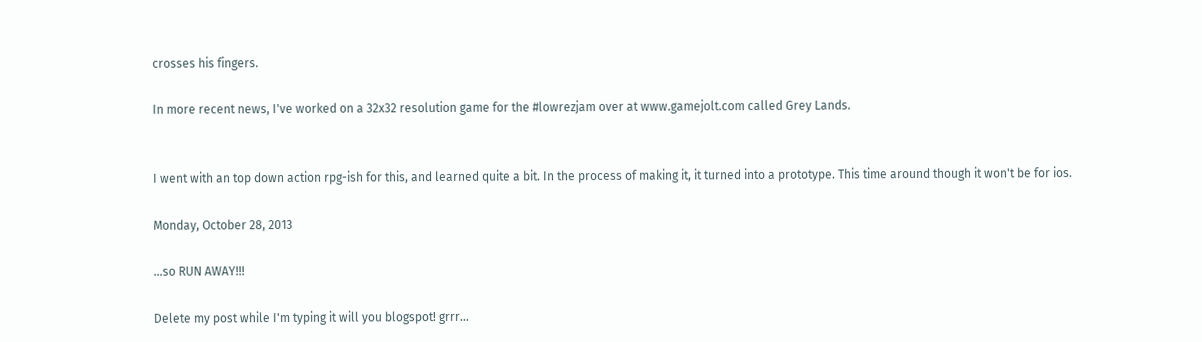crosses his fingers.

In more recent news, I've worked on a 32x32 resolution game for the #lowrezjam over at www.gamejolt.com called Grey Lands.


I went with an top down action rpg-ish for this, and learned quite a bit. In the process of making it, it turned into a prototype. This time around though it won't be for ios.

Monday, October 28, 2013

...so RUN AWAY!!!

Delete my post while I'm typing it will you blogspot! grrr…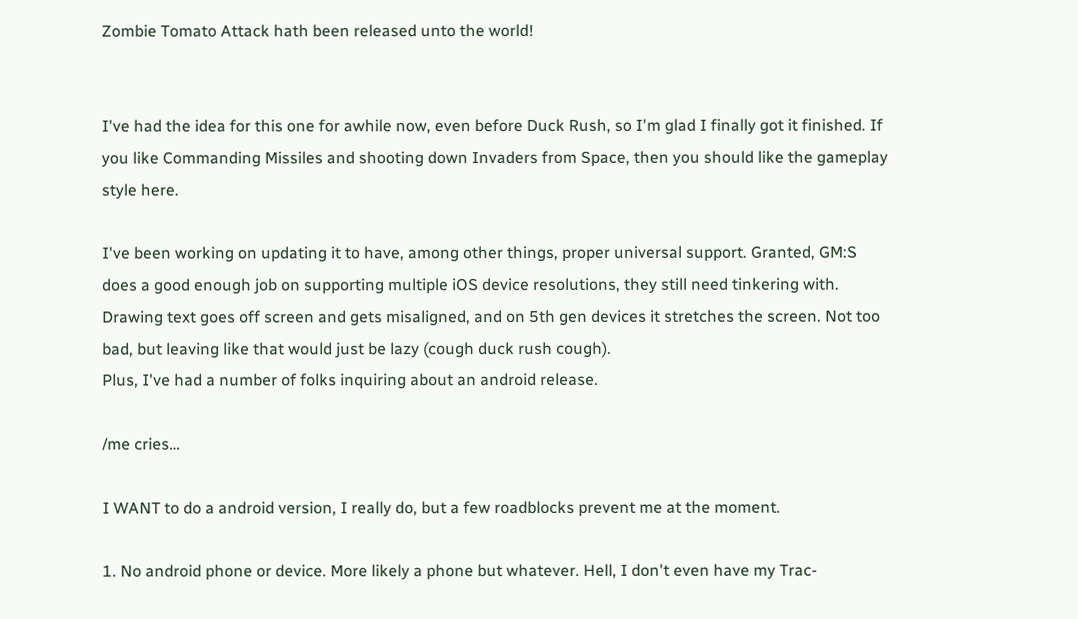Zombie Tomato Attack hath been released unto the world!


I've had the idea for this one for awhile now, even before Duck Rush, so I'm glad I finally got it finished. If you like Commanding Missiles and shooting down Invaders from Space, then you should like the gameplay style here.

I've been working on updating it to have, among other things, proper universal support. Granted, GM:S does a good enough job on supporting multiple iOS device resolutions, they still need tinkering with.
Drawing text goes off screen and gets misaligned, and on 5th gen devices it stretches the screen. Not too bad, but leaving like that would just be lazy (cough duck rush cough).
Plus, I've had a number of folks inquiring about an android release.

/me cries…

I WANT to do a android version, I really do, but a few roadblocks prevent me at the moment.

1. No android phone or device. More likely a phone but whatever. Hell, I don't even have my Trac-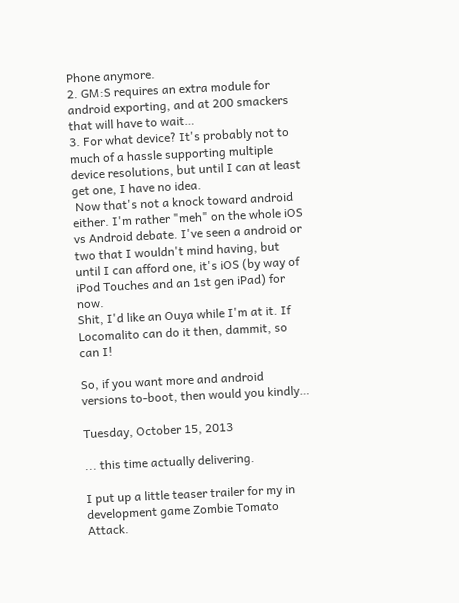Phone anymore.
2. GM:S requires an extra module for android exporting, and at 200 smackers that will have to wait…
3. For what device? It's probably not to much of a hassle supporting multiple device resolutions, but until I can at least get one, I have no idea.
 Now that's not a knock toward android either. I'm rather "meh" on the whole iOS vs Android debate. I've seen a android or two that I wouldn't mind having, but until I can afford one, it's iOS (by way of iPod Touches and an 1st gen iPad) for now.
Shit, I'd like an Ouya while I'm at it. If Locomalito can do it then, dammit, so can I!

So, if you want more and android versions to-boot, then would you kindly…

Tuesday, October 15, 2013

... this time actually delivering.

I put up a little teaser trailer for my in development game Zombie Tomato Attack.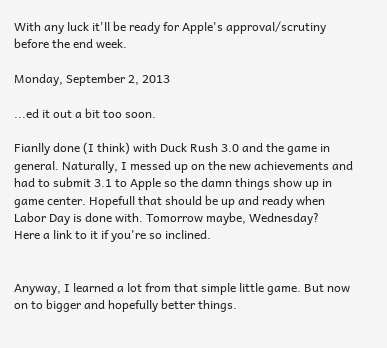With any luck it'll be ready for Apple's approval/scrutiny before the end week.

Monday, September 2, 2013

...ed it out a bit too soon.

Fianlly done (I think) with Duck Rush 3.0 and the game in general. Naturally, I messed up on the new achievements and had to submit 3.1 to Apple so the damn things show up in game center. Hopefull that should be up and ready when Labor Day is done with. Tomorrow maybe, Wednesday?
Here a link to it if you're so inclined.


Anyway, I learned a lot from that simple little game. But now on to bigger and hopefully better things.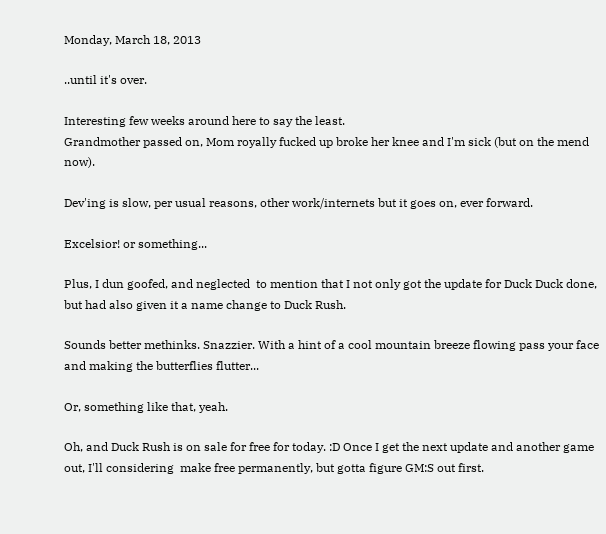Monday, March 18, 2013

..until it's over.

Interesting few weeks around here to say the least.
Grandmother passed on, Mom royally fucked up broke her knee and I'm sick (but on the mend now).

Dev'ing is slow, per usual reasons, other work/internets but it goes on, ever forward.

Excelsior! or something...

Plus, I dun goofed, and neglected  to mention that I not only got the update for Duck Duck done, but had also given it a name change to Duck Rush.

Sounds better methinks. Snazzier. With a hint of a cool mountain breeze flowing pass your face and making the butterflies flutter...

Or, something like that, yeah.

Oh, and Duck Rush is on sale for free for today. :D Once I get the next update and another game out, I'll considering  make free permanently, but gotta figure GM:S out first.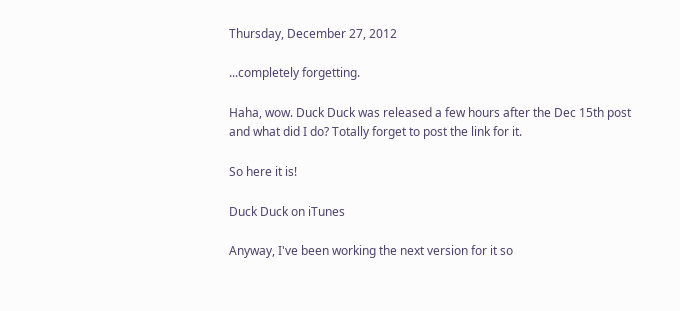Thursday, December 27, 2012

...completely forgetting.

Haha, wow. Duck Duck was released a few hours after the Dec 15th post and what did I do? Totally forget to post the link for it.

So here it is!

Duck Duck on iTunes

Anyway, I've been working the next version for it so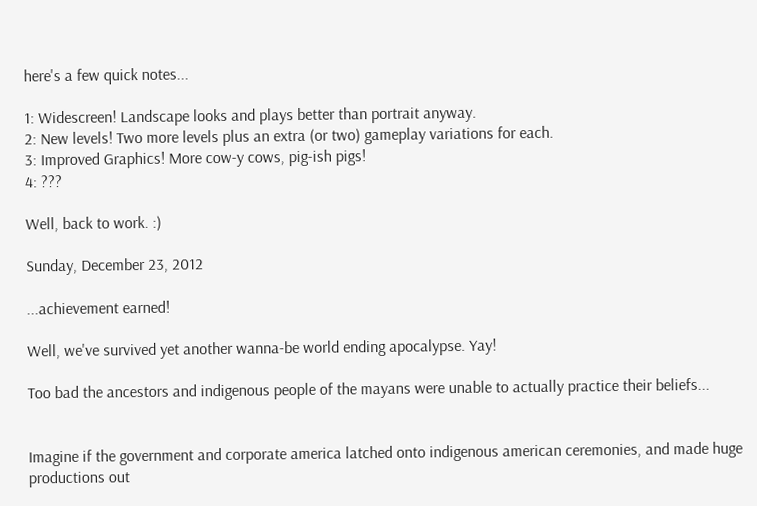here's a few quick notes...

1: Widescreen! Landscape looks and plays better than portrait anyway.
2: New levels! Two more levels plus an extra (or two) gameplay variations for each.
3: Improved Graphics! More cow-y cows, pig-ish pigs!
4: ???

Well, back to work. :)

Sunday, December 23, 2012

...achievement earned!

Well, we've survived yet another wanna-be world ending apocalypse. Yay!

Too bad the ancestors and indigenous people of the mayans were unable to actually practice their beliefs...


Imagine if the government and corporate america latched onto indigenous american ceremonies, and made huge productions out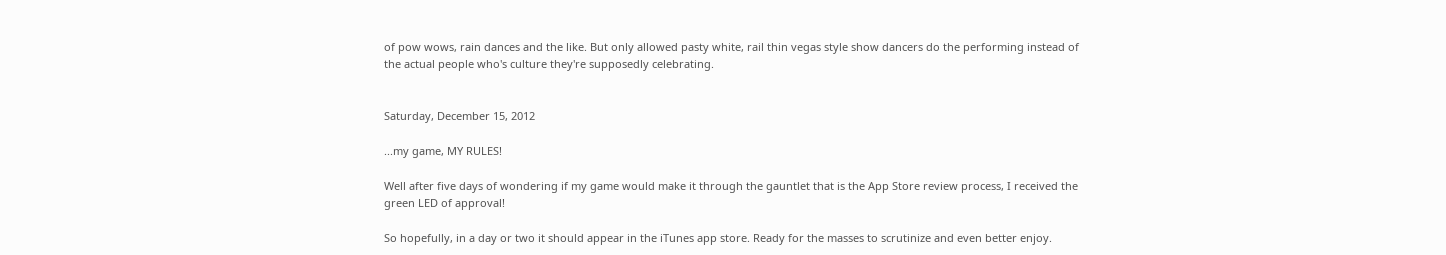of pow wows, rain dances and the like. But only allowed pasty white, rail thin vegas style show dancers do the performing instead of the actual people who's culture they're supposedly celebrating.


Saturday, December 15, 2012

...my game, MY RULES!

Well after five days of wondering if my game would make it through the gauntlet that is the App Store review process, I received the green LED of approval!

So hopefully, in a day or two it should appear in the iTunes app store. Ready for the masses to scrutinize and even better enjoy.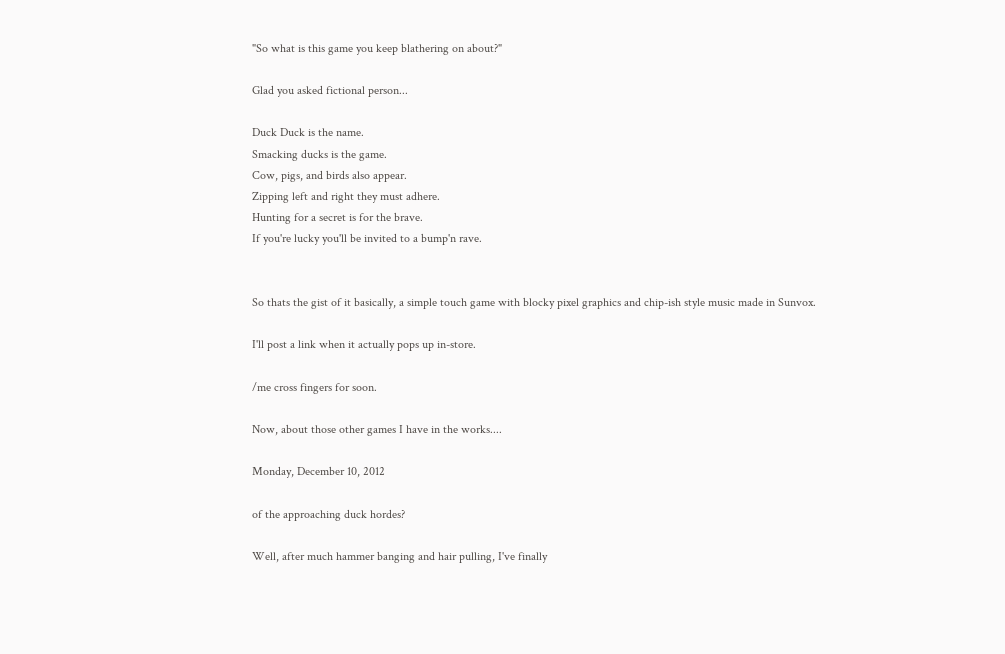"So what is this game you keep blathering on about?"

Glad you asked fictional person...

Duck Duck is the name.
Smacking ducks is the game.
Cow, pigs, and birds also appear.
Zipping left and right they must adhere.
Hunting for a secret is for the brave.
If you're lucky you'll be invited to a bump'n rave.


So thats the gist of it basically, a simple touch game with blocky pixel graphics and chip-ish style music made in Sunvox.

I'll post a link when it actually pops up in-store.

/me cross fingers for soon.

Now, about those other games I have in the works....

Monday, December 10, 2012

of the approaching duck hordes?

Well, after much hammer banging and hair pulling, I've finally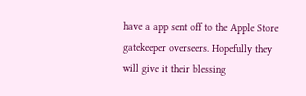have a app sent off to the Apple Store gatekeeper overseers. Hopefully they will give it their blessing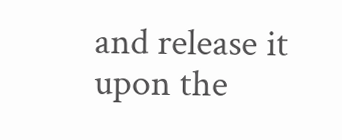and release it upon the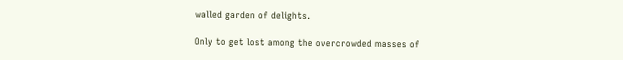walled garden of delights.

Only to get lost among the overcrowded masses of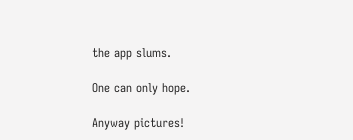the app slums.

One can only hope.

Anyway pictures!